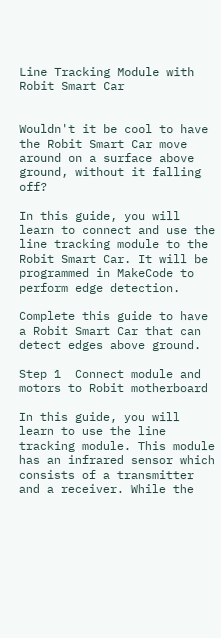Line Tracking Module with Robit Smart Car


Wouldn't it be cool to have the Robit Smart Car move around on a surface above ground, without it falling off?

In this guide, you will learn to connect and use the line tracking module to the Robit Smart Car. It will be programmed in MakeCode to perform edge detection.

Complete this guide to have a Robit Smart Car that can detect edges above ground.

Step 1  Connect module and motors to Robit motherboard

In this guide, you will learn to use the line tracking module. This module has an infrared sensor which consists of a transmitter and a receiver. While the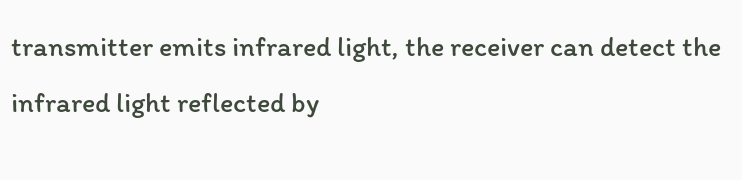transmitter emits infrared light, the receiver can detect the infrared light reflected by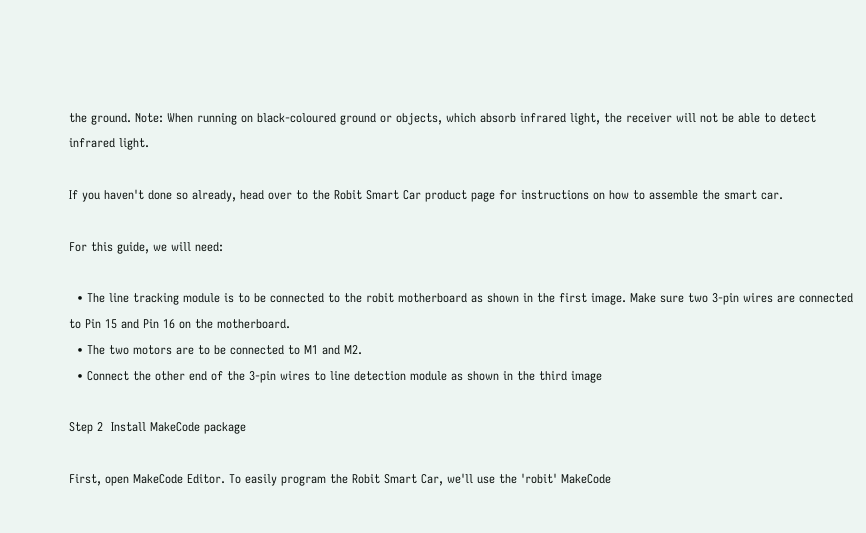the ground. Note: When running on black-coloured ground or objects, which absorb infrared light, the receiver will not be able to detect infrared light.

If you haven't done so already, head over to the Robit Smart Car product page for instructions on how to assemble the smart car.

For this guide, we will need:

  • The line tracking module is to be connected to the robit motherboard as shown in the first image. Make sure two 3-pin wires are connected to Pin 15 and Pin 16 on the motherboard.
  • The two motors are to be connected to M1 and M2.
  • Connect the other end of the 3-pin wires to line detection module as shown in the third image

Step 2  Install MakeCode package

First, open MakeCode Editor. To easily program the Robit Smart Car, we'll use the 'robit' MakeCode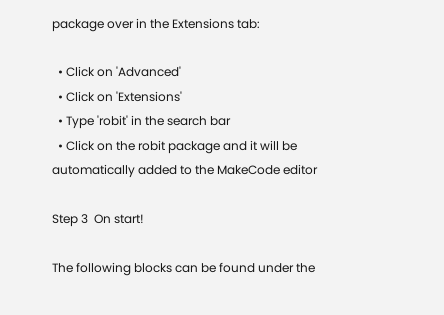package over in the Extensions tab:

  • Click on 'Advanced'
  • Click on 'Extensions'
  • Type 'robit' in the search bar
  • Click on the robit package and it will be automatically added to the MakeCode editor

Step 3  On start!

The following blocks can be found under the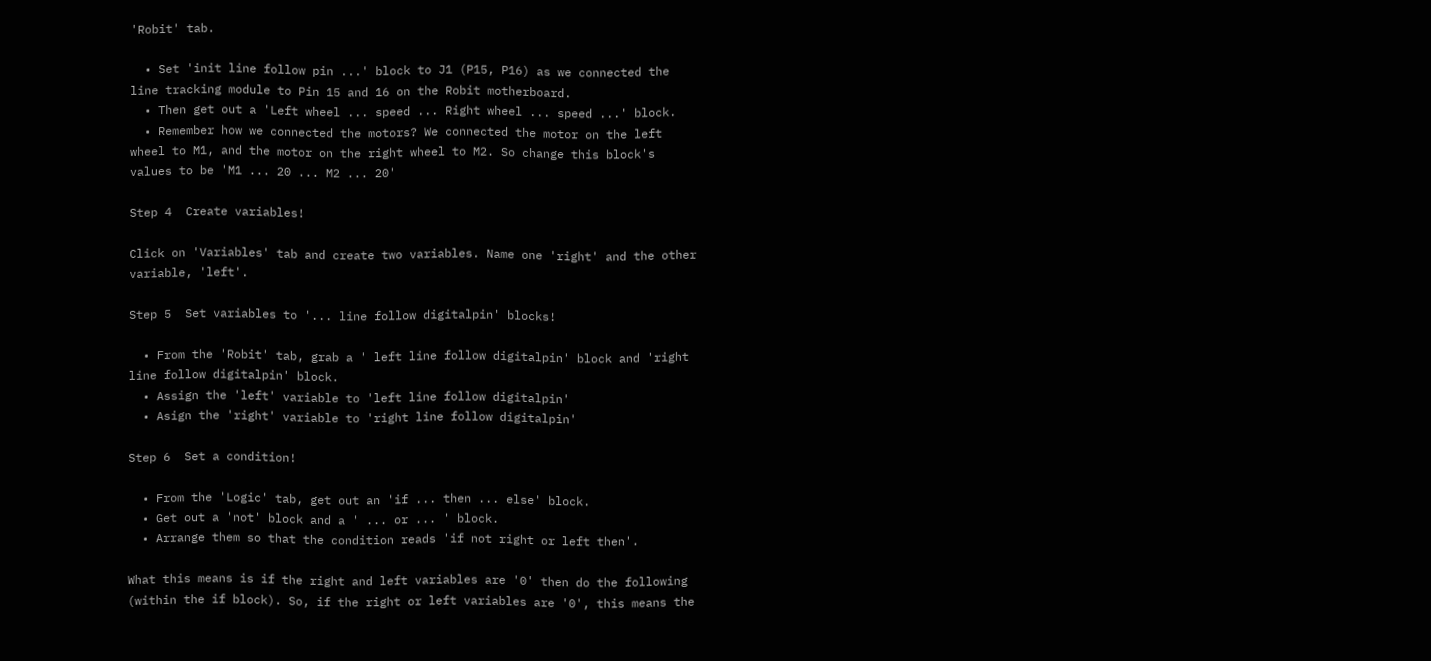'Robit' tab.

  • Set 'init line follow pin ...' block to J1 (P15, P16) as we connected the line tracking module to Pin 15 and 16 on the Robit motherboard.
  • Then get out a 'Left wheel ... speed ... Right wheel ... speed ...' block.
  • Remember how we connected the motors? We connected the motor on the left wheel to M1, and the motor on the right wheel to M2. So change this block's values to be 'M1 ... 20 ... M2 ... 20'

Step 4  Create variables!

Click on 'Variables' tab and create two variables. Name one 'right' and the other variable, 'left'.

Step 5  Set variables to '... line follow digitalpin' blocks!

  • From the 'Robit' tab, grab a ' left line follow digitalpin' block and 'right line follow digitalpin' block.
  • Assign the 'left' variable to 'left line follow digitalpin'
  • Asign the 'right' variable to 'right line follow digitalpin'

Step 6  Set a condition!

  • From the 'Logic' tab, get out an 'if ... then ... else' block.
  • Get out a 'not' block and a ' ... or ... ' block.
  • Arrange them so that the condition reads 'if not right or left then'.

What this means is if the right and left variables are '0' then do the following (within the if block). So, if the right or left variables are '0', this means the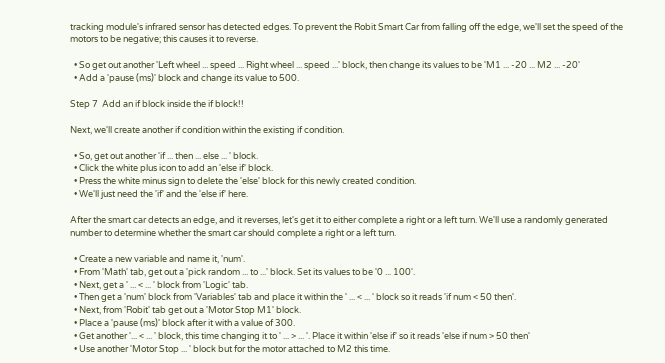tracking module's infrared sensor has detected edges. To prevent the Robit Smart Car from falling off the edge, we'll set the speed of the motors to be negative; this causes it to reverse.

  • So get out another 'Left wheel ... speed ... Right wheel ... speed ...' block, then change its values to be 'M1 ... -20 ... M2 ... -20'
  • Add a 'pause (ms)' block and change its value to 500.

Step 7  Add an if block inside the if block!!

Next, we'll create another if condition within the existing if condition.

  • So, get out another 'if ... then ... else ... ' block.
  • Click the white plus icon to add an 'else if' block.
  • Press the white minus sign to delete the 'else' block for this newly created condition.
  • We'll just need the 'if' and the 'else if' here.

After the smart car detects an edge, and it reverses, let's get it to either complete a right or a left turn. We'll use a randomly generated number to determine whether the smart car should complete a right or a left turn.

  • Create a new variable and name it, 'num'.
  • From 'Math' tab, get out a 'pick random ... to ...' block. Set its values to be '0 ... 100'.
  • Next, get a ' ... < ... ' block from 'Logic' tab.
  • Then get a 'num' block from 'Variables' tab and place it within the ' ... < ... ' block so it reads 'if num < 50 then'.
  • Next, from 'Robit' tab get out a 'Motor Stop M1' block.
  • Place a 'pause (ms)' block after it with a value of 300.
  • Get another '... < ... ' block, this time changing it to ' ... > ... '. Place it within 'else if' so it reads 'else if num > 50 then'
  • Use another 'Motor Stop ... ' block but for the motor attached to M2 this time.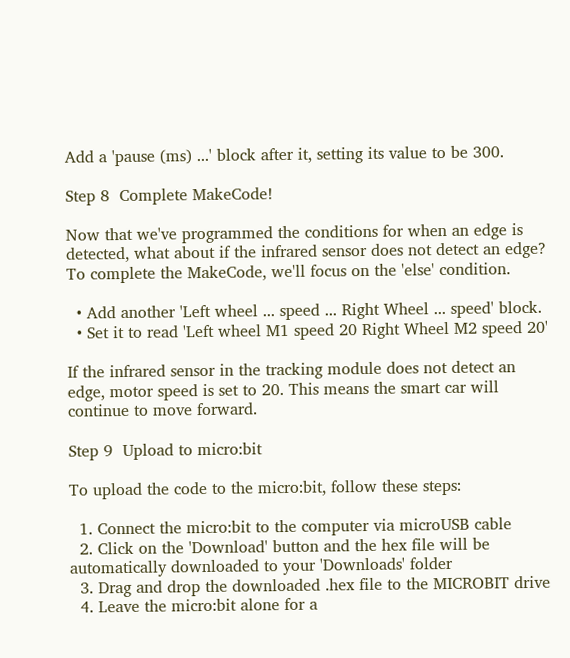Add a 'pause (ms) ...' block after it, setting its value to be 300.

Step 8  Complete MakeCode!

Now that we've programmed the conditions for when an edge is detected, what about if the infrared sensor does not detect an edge? To complete the MakeCode, we'll focus on the 'else' condition.

  • Add another 'Left wheel ... speed ... Right Wheel ... speed' block.
  • Set it to read 'Left wheel M1 speed 20 Right Wheel M2 speed 20'

If the infrared sensor in the tracking module does not detect an edge, motor speed is set to 20. This means the smart car will continue to move forward.

Step 9  Upload to micro:bit

To upload the code to the micro:bit, follow these steps:

  1. Connect the micro:bit to the computer via microUSB cable
  2. Click on the 'Download' button and the hex file will be automatically downloaded to your 'Downloads' folder
  3. Drag and drop the downloaded .hex file to the MICROBIT drive
  4. Leave the micro:bit alone for a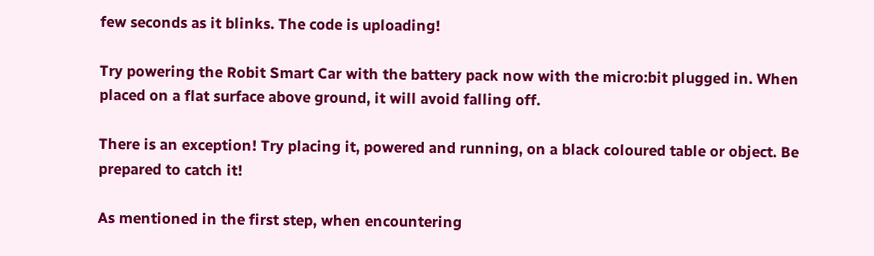few seconds as it blinks. The code is uploading!

Try powering the Robit Smart Car with the battery pack now with the micro:bit plugged in. When placed on a flat surface above ground, it will avoid falling off.

There is an exception! Try placing it, powered and running, on a black coloured table or object. Be prepared to catch it!

As mentioned in the first step, when encountering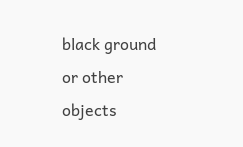black ground or other objects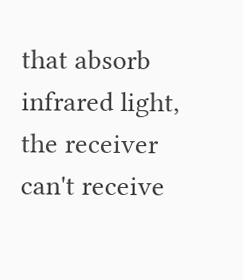that absorb infrared light, the receiver can't receive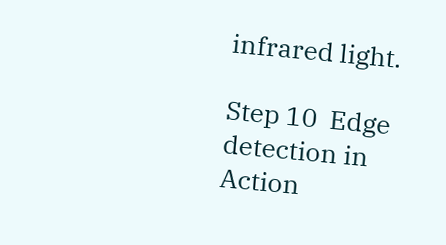infrared light.

Step 10  Edge detection in Action